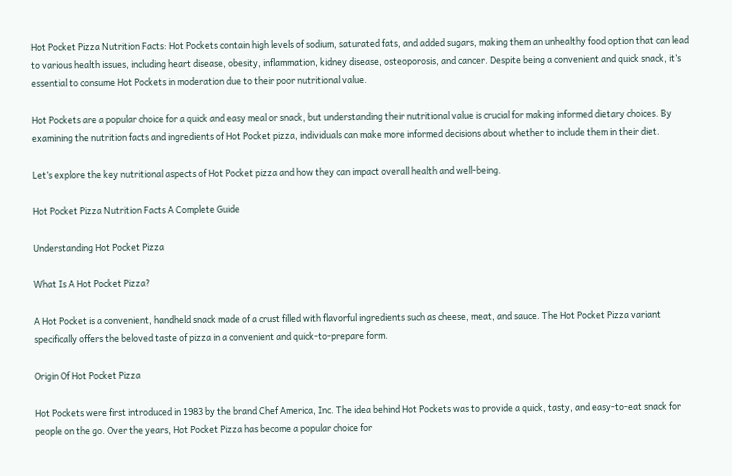Hot Pocket Pizza Nutrition Facts: Hot Pockets contain high levels of sodium, saturated fats, and added sugars, making them an unhealthy food option that can lead to various health issues, including heart disease, obesity, inflammation, kidney disease, osteoporosis, and cancer. Despite being a convenient and quick snack, it’s essential to consume Hot Pockets in moderation due to their poor nutritional value.

Hot Pockets are a popular choice for a quick and easy meal or snack, but understanding their nutritional value is crucial for making informed dietary choices. By examining the nutrition facts and ingredients of Hot Pocket pizza, individuals can make more informed decisions about whether to include them in their diet.

Let’s explore the key nutritional aspects of Hot Pocket pizza and how they can impact overall health and well-being.

Hot Pocket Pizza Nutrition Facts A Complete Guide

Understanding Hot Pocket Pizza

What Is A Hot Pocket Pizza?

A Hot Pocket is a convenient, handheld snack made of a crust filled with flavorful ingredients such as cheese, meat, and sauce. The Hot Pocket Pizza variant specifically offers the beloved taste of pizza in a convenient and quick-to-prepare form.

Origin Of Hot Pocket Pizza

Hot Pockets were first introduced in 1983 by the brand Chef America, Inc. The idea behind Hot Pockets was to provide a quick, tasty, and easy-to-eat snack for people on the go. Over the years, Hot Pocket Pizza has become a popular choice for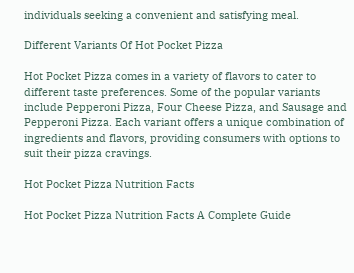individuals seeking a convenient and satisfying meal.

Different Variants Of Hot Pocket Pizza

Hot Pocket Pizza comes in a variety of flavors to cater to different taste preferences. Some of the popular variants include Pepperoni Pizza, Four Cheese Pizza, and Sausage and Pepperoni Pizza. Each variant offers a unique combination of ingredients and flavors, providing consumers with options to suit their pizza cravings.

Hot Pocket Pizza Nutrition Facts

Hot Pocket Pizza Nutrition Facts A Complete Guide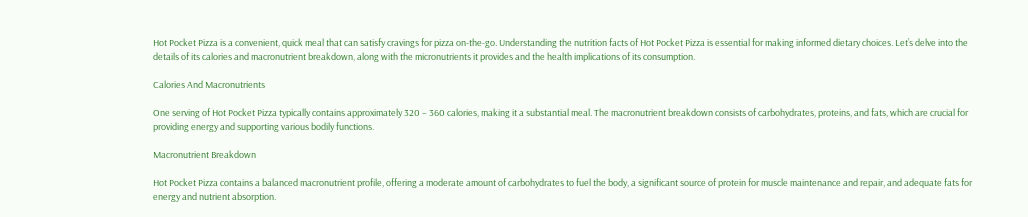Hot Pocket Pizza is a convenient, quick meal that can satisfy cravings for pizza on-the-go. Understanding the nutrition facts of Hot Pocket Pizza is essential for making informed dietary choices. Let’s delve into the details of its calories and macronutrient breakdown, along with the micronutrients it provides and the health implications of its consumption.

Calories And Macronutrients

One serving of Hot Pocket Pizza typically contains approximately 320 – 360 calories, making it a substantial meal. The macronutrient breakdown consists of carbohydrates, proteins, and fats, which are crucial for providing energy and supporting various bodily functions.

Macronutrient Breakdown

Hot Pocket Pizza contains a balanced macronutrient profile, offering a moderate amount of carbohydrates to fuel the body, a significant source of protein for muscle maintenance and repair, and adequate fats for energy and nutrient absorption.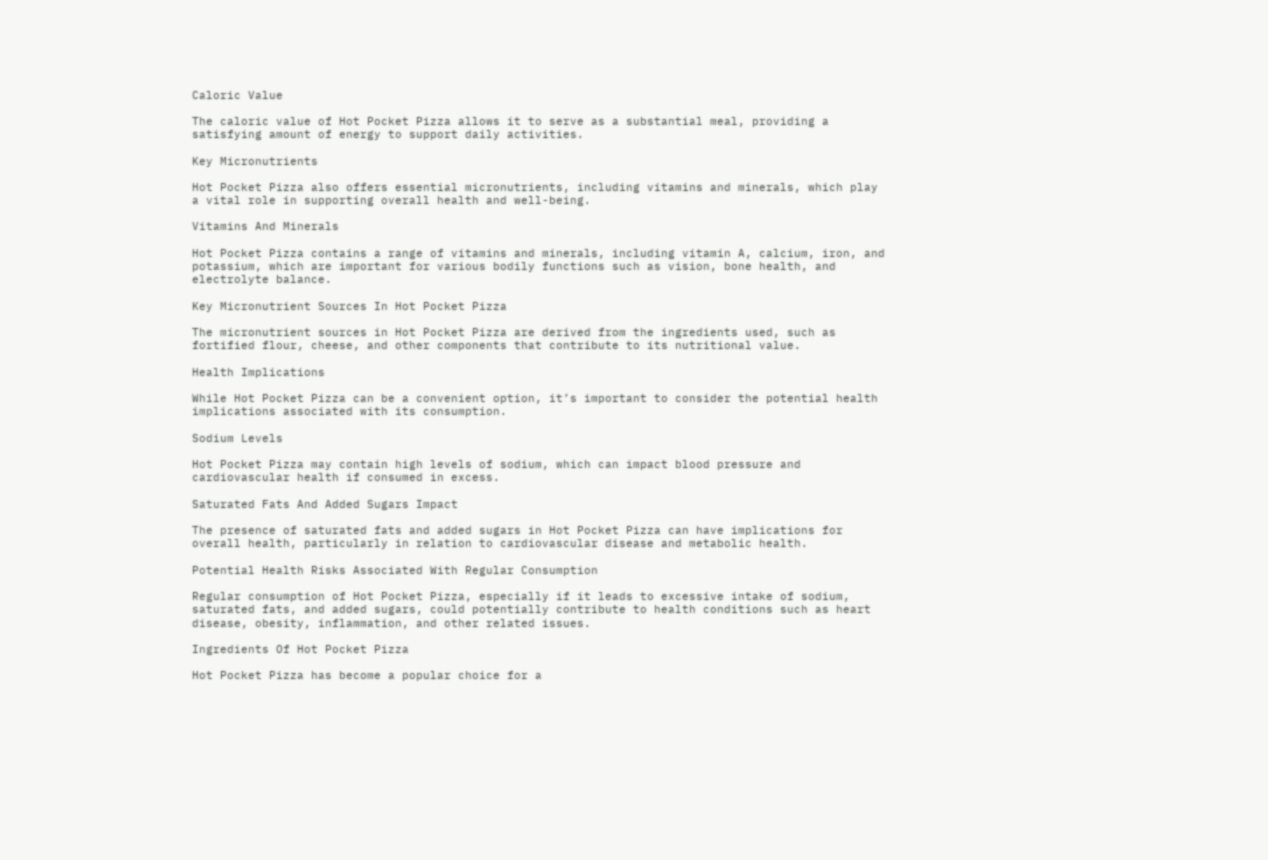Caloric Value

The caloric value of Hot Pocket Pizza allows it to serve as a substantial meal, providing a satisfying amount of energy to support daily activities.

Key Micronutrients

Hot Pocket Pizza also offers essential micronutrients, including vitamins and minerals, which play a vital role in supporting overall health and well-being.

Vitamins And Minerals

Hot Pocket Pizza contains a range of vitamins and minerals, including vitamin A, calcium, iron, and potassium, which are important for various bodily functions such as vision, bone health, and electrolyte balance.

Key Micronutrient Sources In Hot Pocket Pizza

The micronutrient sources in Hot Pocket Pizza are derived from the ingredients used, such as fortified flour, cheese, and other components that contribute to its nutritional value.

Health Implications

While Hot Pocket Pizza can be a convenient option, it’s important to consider the potential health implications associated with its consumption.

Sodium Levels

Hot Pocket Pizza may contain high levels of sodium, which can impact blood pressure and cardiovascular health if consumed in excess.

Saturated Fats And Added Sugars Impact

The presence of saturated fats and added sugars in Hot Pocket Pizza can have implications for overall health, particularly in relation to cardiovascular disease and metabolic health.

Potential Health Risks Associated With Regular Consumption

Regular consumption of Hot Pocket Pizza, especially if it leads to excessive intake of sodium, saturated fats, and added sugars, could potentially contribute to health conditions such as heart disease, obesity, inflammation, and other related issues.

Ingredients Of Hot Pocket Pizza

Hot Pocket Pizza has become a popular choice for a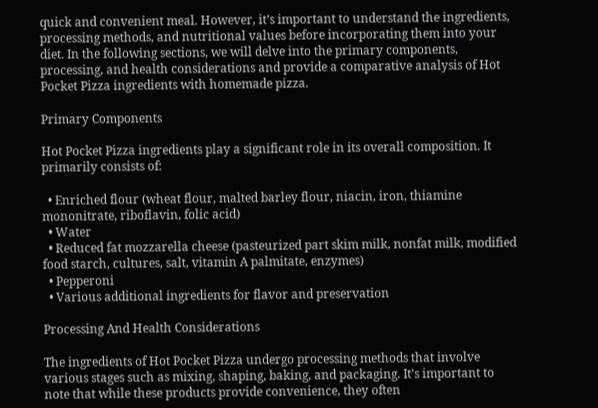quick and convenient meal. However, it’s important to understand the ingredients, processing methods, and nutritional values before incorporating them into your diet. In the following sections, we will delve into the primary components, processing, and health considerations and provide a comparative analysis of Hot Pocket Pizza ingredients with homemade pizza.

Primary Components

Hot Pocket Pizza ingredients play a significant role in its overall composition. It primarily consists of:

  • Enriched flour (wheat flour, malted barley flour, niacin, iron, thiamine mononitrate, riboflavin, folic acid)
  • Water
  • Reduced fat mozzarella cheese (pasteurized part skim milk, nonfat milk, modified food starch, cultures, salt, vitamin A palmitate, enzymes)
  • Pepperoni
  • Various additional ingredients for flavor and preservation

Processing And Health Considerations

The ingredients of Hot Pocket Pizza undergo processing methods that involve various stages such as mixing, shaping, baking, and packaging. It’s important to note that while these products provide convenience, they often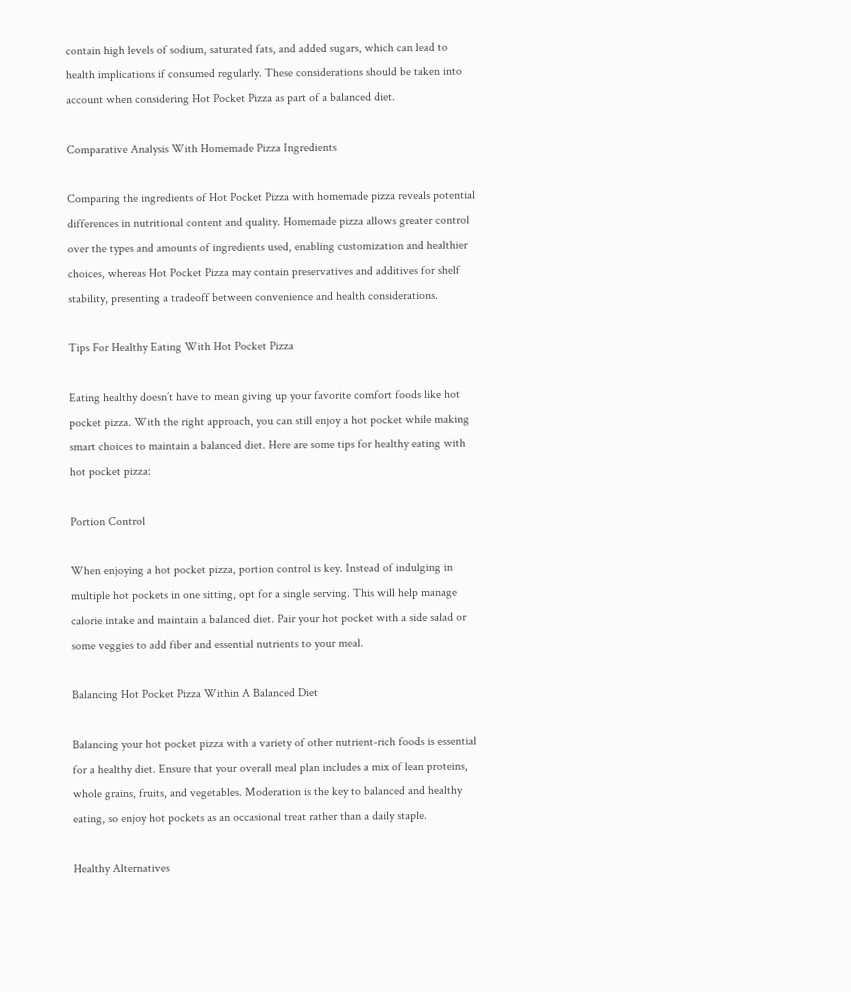contain high levels of sodium, saturated fats, and added sugars, which can lead to health implications if consumed regularly. These considerations should be taken into account when considering Hot Pocket Pizza as part of a balanced diet.

Comparative Analysis With Homemade Pizza Ingredients

Comparing the ingredients of Hot Pocket Pizza with homemade pizza reveals potential differences in nutritional content and quality. Homemade pizza allows greater control over the types and amounts of ingredients used, enabling customization and healthier choices, whereas Hot Pocket Pizza may contain preservatives and additives for shelf stability, presenting a tradeoff between convenience and health considerations.

Tips For Healthy Eating With Hot Pocket Pizza

Eating healthy doesn’t have to mean giving up your favorite comfort foods like hot pocket pizza. With the right approach, you can still enjoy a hot pocket while making smart choices to maintain a balanced diet. Here are some tips for healthy eating with hot pocket pizza:

Portion Control

When enjoying a hot pocket pizza, portion control is key. Instead of indulging in multiple hot pockets in one sitting, opt for a single serving. This will help manage calorie intake and maintain a balanced diet. Pair your hot pocket with a side salad or some veggies to add fiber and essential nutrients to your meal.

Balancing Hot Pocket Pizza Within A Balanced Diet

Balancing your hot pocket pizza with a variety of other nutrient-rich foods is essential for a healthy diet. Ensure that your overall meal plan includes a mix of lean proteins, whole grains, fruits, and vegetables. Moderation is the key to balanced and healthy eating, so enjoy hot pockets as an occasional treat rather than a daily staple.

Healthy Alternatives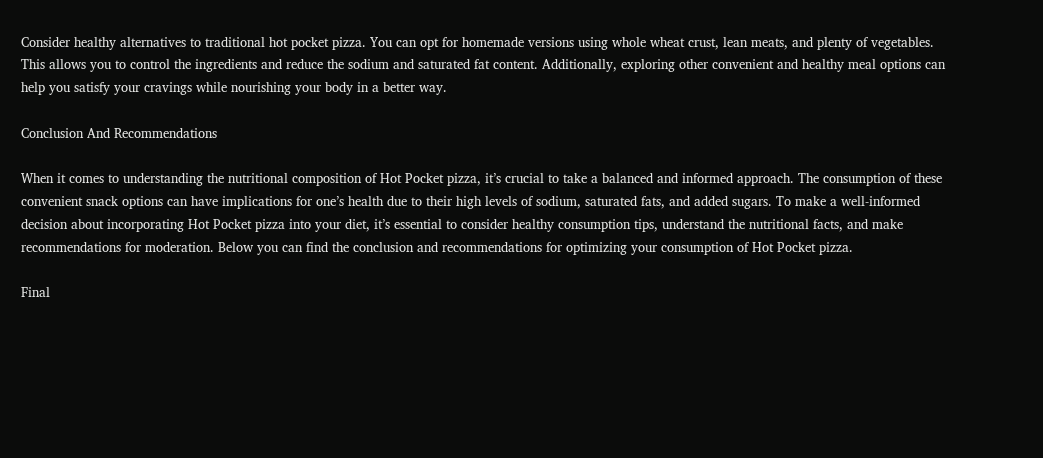Consider healthy alternatives to traditional hot pocket pizza. You can opt for homemade versions using whole wheat crust, lean meats, and plenty of vegetables. This allows you to control the ingredients and reduce the sodium and saturated fat content. Additionally, exploring other convenient and healthy meal options can help you satisfy your cravings while nourishing your body in a better way.

Conclusion And Recommendations

When it comes to understanding the nutritional composition of Hot Pocket pizza, it’s crucial to take a balanced and informed approach. The consumption of these convenient snack options can have implications for one’s health due to their high levels of sodium, saturated fats, and added sugars. To make a well-informed decision about incorporating Hot Pocket pizza into your diet, it’s essential to consider healthy consumption tips, understand the nutritional facts, and make recommendations for moderation. Below you can find the conclusion and recommendations for optimizing your consumption of Hot Pocket pizza.

Final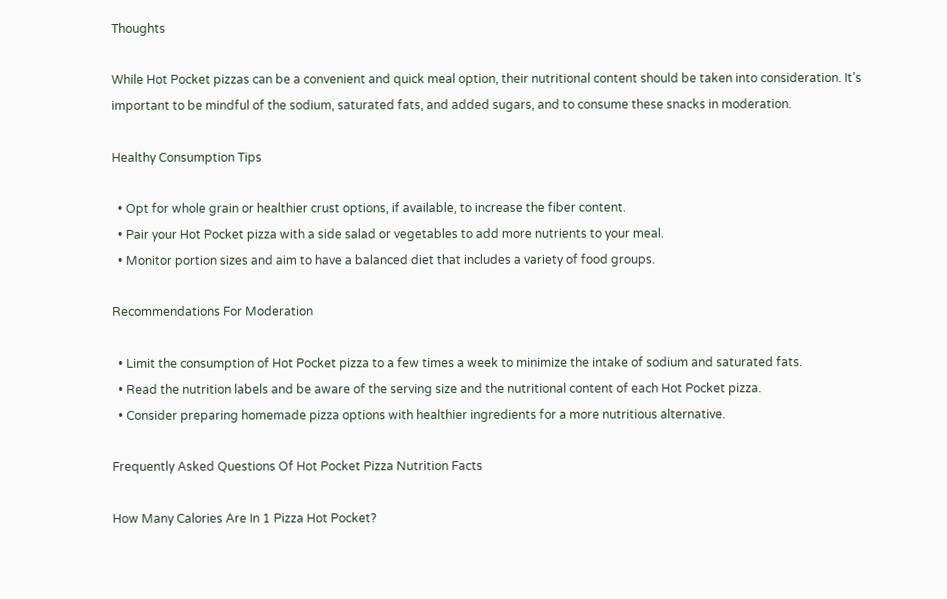Thoughts

While Hot Pocket pizzas can be a convenient and quick meal option, their nutritional content should be taken into consideration. It’s important to be mindful of the sodium, saturated fats, and added sugars, and to consume these snacks in moderation.

Healthy Consumption Tips

  • Opt for whole grain or healthier crust options, if available, to increase the fiber content.
  • Pair your Hot Pocket pizza with a side salad or vegetables to add more nutrients to your meal.
  • Monitor portion sizes and aim to have a balanced diet that includes a variety of food groups.

Recommendations For Moderation

  • Limit the consumption of Hot Pocket pizza to a few times a week to minimize the intake of sodium and saturated fats.
  • Read the nutrition labels and be aware of the serving size and the nutritional content of each Hot Pocket pizza.
  • Consider preparing homemade pizza options with healthier ingredients for a more nutritious alternative.

Frequently Asked Questions Of Hot Pocket Pizza Nutrition Facts

How Many Calories Are In 1 Pizza Hot Pocket?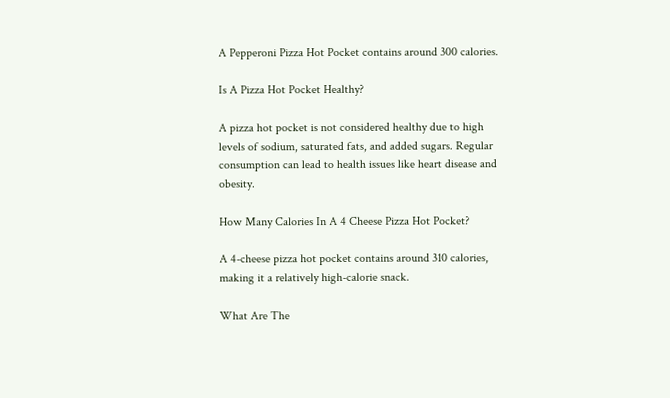A Pepperoni Pizza Hot Pocket contains around 300 calories.

Is A Pizza Hot Pocket Healthy?

A pizza hot pocket is not considered healthy due to high levels of sodium, saturated fats, and added sugars. Regular consumption can lead to health issues like heart disease and obesity.

How Many Calories In A 4 Cheese Pizza Hot Pocket?

A 4-cheese pizza hot pocket contains around 310 calories, making it a relatively high-calorie snack.

What Are The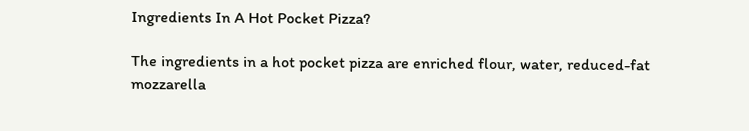Ingredients In A Hot Pocket Pizza?

The ingredients in a hot pocket pizza are enriched flour, water, reduced-fat mozzarella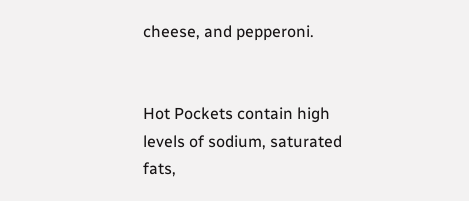cheese, and pepperoni.


Hot Pockets contain high levels of sodium, saturated fats,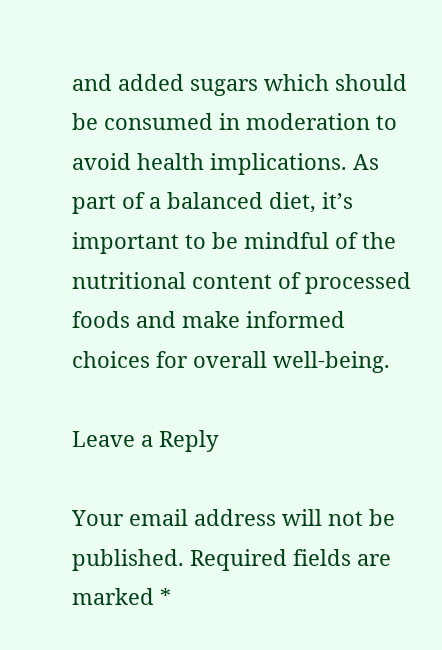and added sugars which should be consumed in moderation to avoid health implications. As part of a balanced diet, it’s important to be mindful of the nutritional content of processed foods and make informed choices for overall well-being.

Leave a Reply

Your email address will not be published. Required fields are marked *